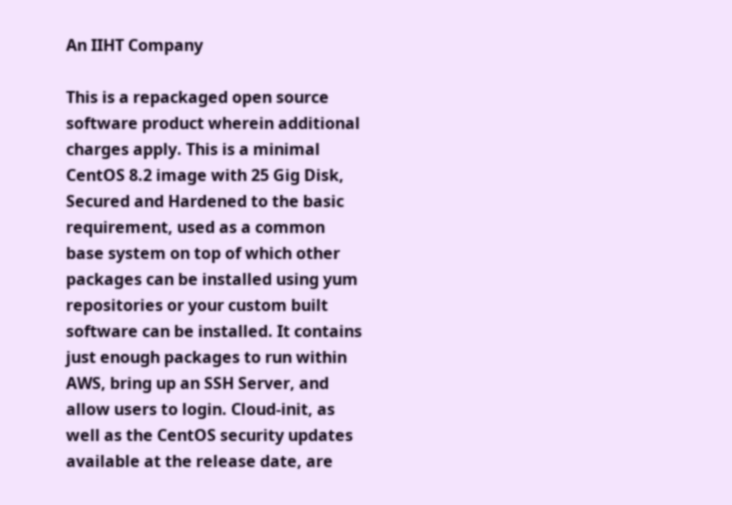An IIHT Company

This is a repackaged open source software product wherein additional charges apply. This is a minimal CentOS 8.2 image with 25 Gig Disk, Secured and Hardened to the basic requirement, used as a common base system on top of which other packages can be installed using yum repositories or your custom built software can be installed. It contains just enough packages to run within AWS, bring up an SSH Server, and allow users to login. Cloud-init, as well as the CentOS security updates available at the release date, are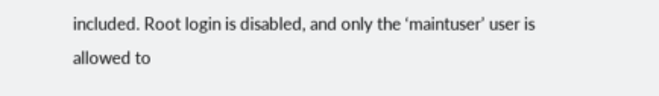included. Root login is disabled, and only the ‘maintuser’ user is allowed to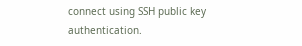connect using SSH public key authentication.